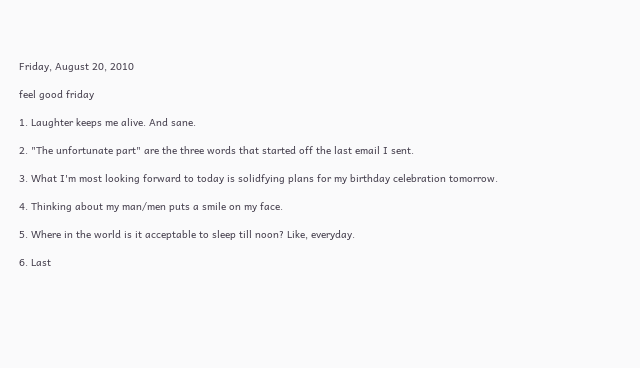Friday, August 20, 2010

feel good friday

1. Laughter keeps me alive. And sane.

2. "The unfortunate part" are the three words that started off the last email I sent.

3. What I'm most looking forward to today is solidfying plans for my birthday celebration tomorrow.

4. Thinking about my man/men puts a smile on my face.

5. Where in the world is it acceptable to sleep till noon? Like, everyday.

6. Last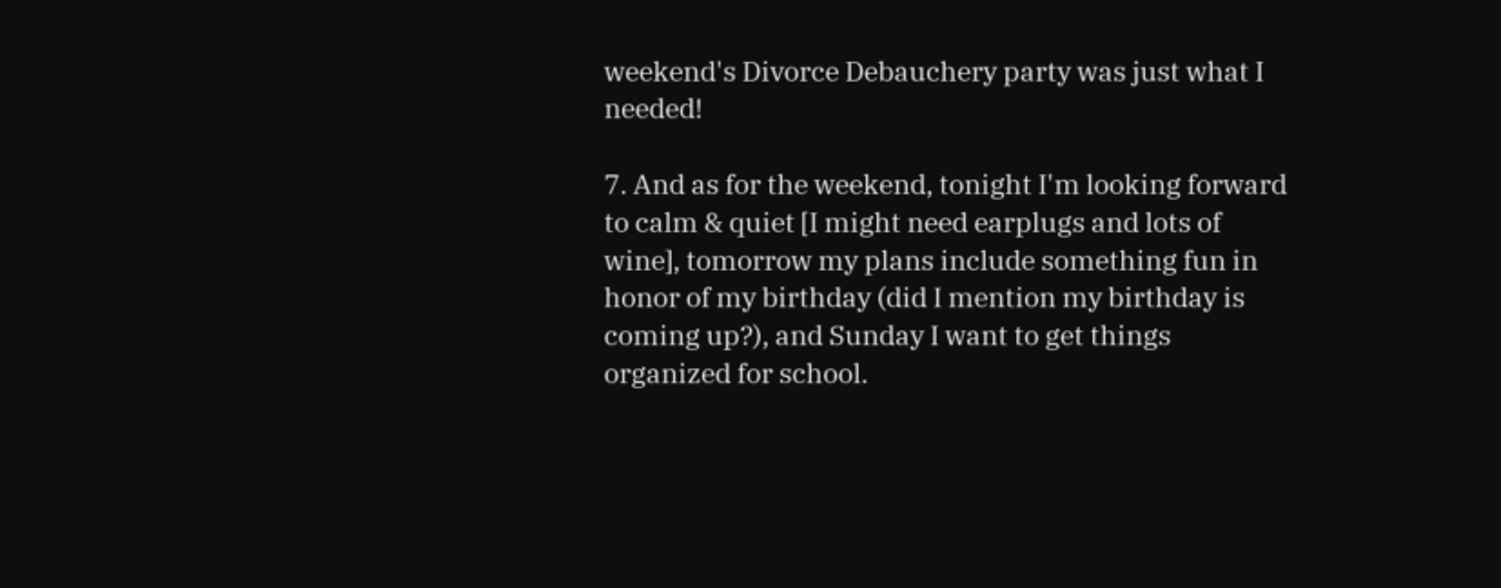weekend's Divorce Debauchery party was just what I needed!

7. And as for the weekend, tonight I'm looking forward to calm & quiet [I might need earplugs and lots of wine], tomorrow my plans include something fun in honor of my birthday (did I mention my birthday is coming up?), and Sunday I want to get things organized for school.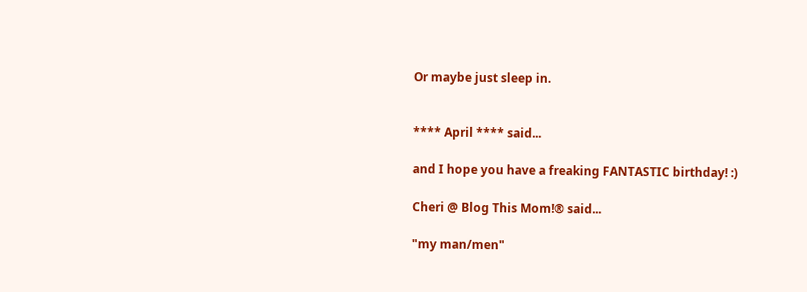Or maybe just sleep in.


**** April **** said...

and I hope you have a freaking FANTASTIC birthday! :)

Cheri @ Blog This Mom!® said...

"my man/men"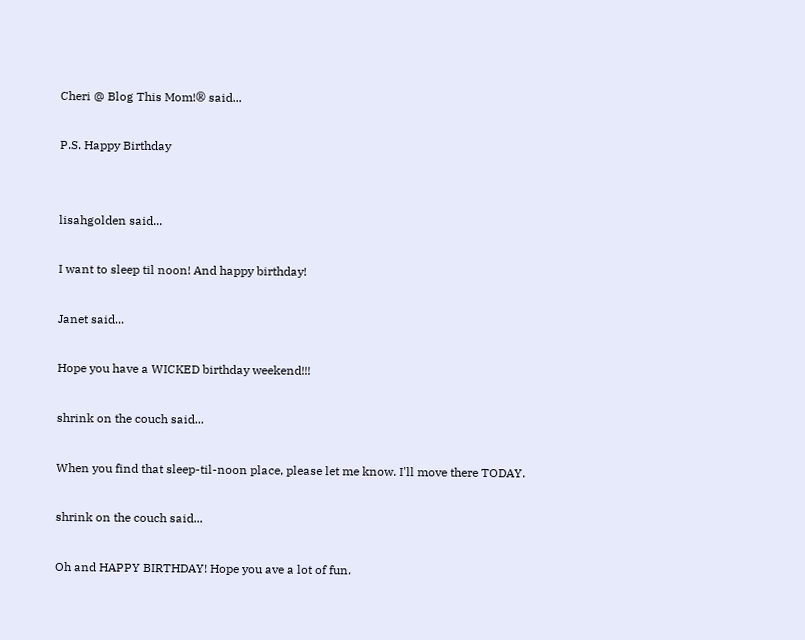Cheri @ Blog This Mom!® said...

P.S. Happy Birthday


lisahgolden said...

I want to sleep til noon! And happy birthday!

Janet said...

Hope you have a WICKED birthday weekend!!!

shrink on the couch said...

When you find that sleep-til-noon place, please let me know. I'll move there TODAY.

shrink on the couch said...

Oh and HAPPY BIRTHDAY! Hope you ave a lot of fun.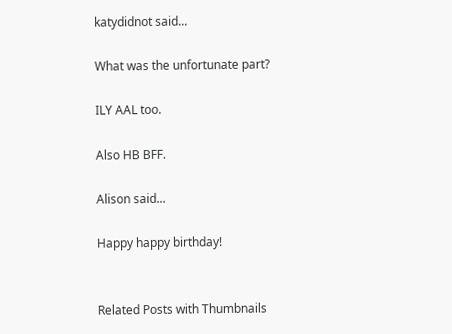katydidnot said...

What was the unfortunate part?

ILY AAL too.

Also HB BFF.

Alison said...

Happy happy birthday!


Related Posts with Thumbnails